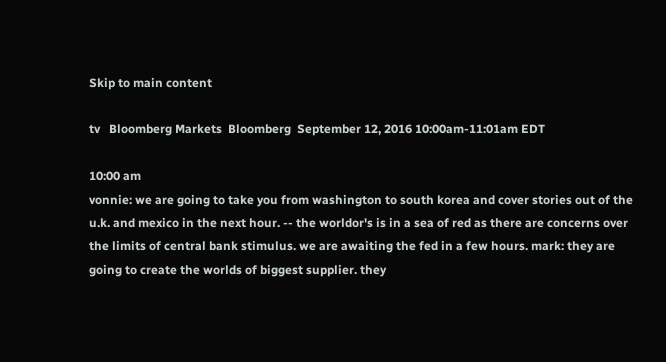Skip to main content

tv   Bloomberg Markets  Bloomberg  September 12, 2016 10:00am-11:01am EDT

10:00 am
vonnie: we are going to take you from washington to south korea and cover stories out of the u.k. and mexico in the next hour. -- the worldor's is in a sea of red as there are concerns over the limits of central bank stimulus. we are awaiting the fed in a few hours. mark: they are going to create the worlds of biggest supplier. they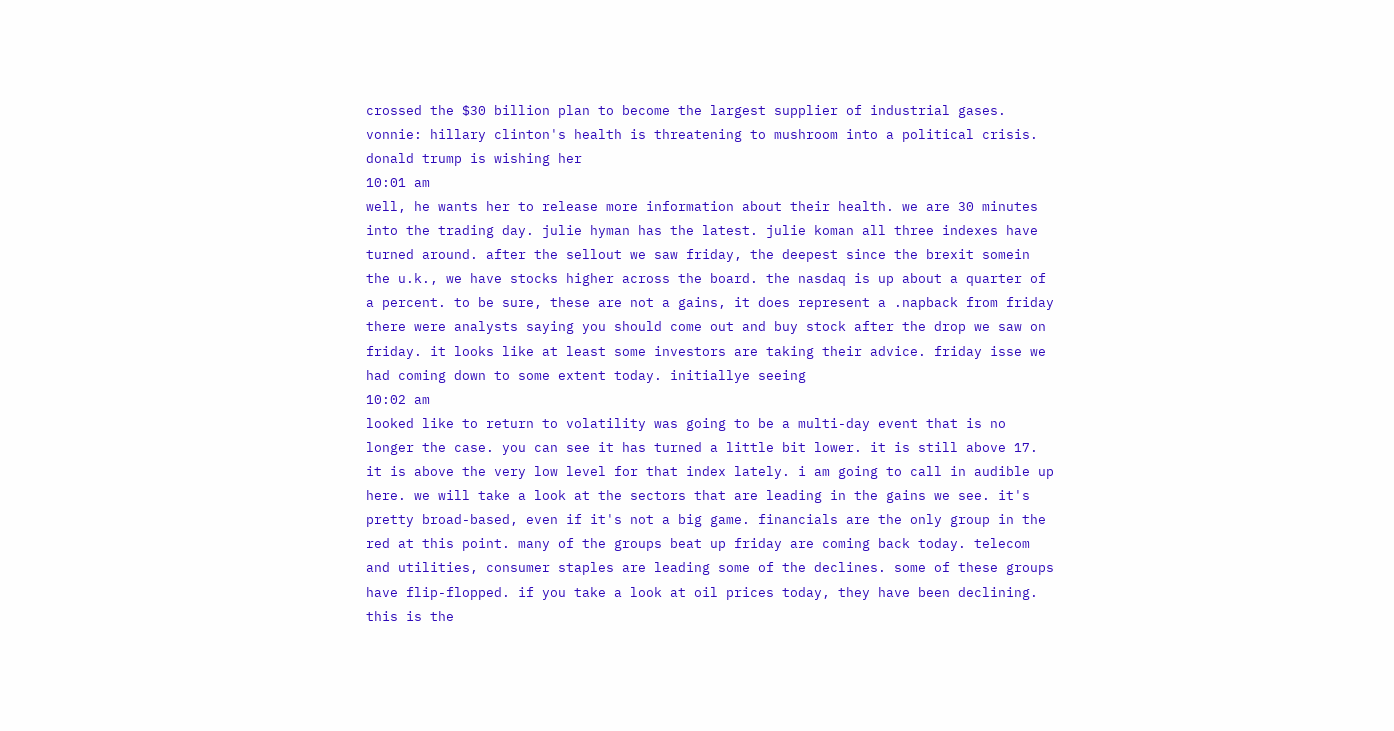crossed the $30 billion plan to become the largest supplier of industrial gases. vonnie: hillary clinton's health is threatening to mushroom into a political crisis. donald trump is wishing her
10:01 am
well, he wants her to release more information about their health. we are 30 minutes into the trading day. julie hyman has the latest. julie koman all three indexes have turned around. after the sellout we saw friday, the deepest since the brexit somein the u.k., we have stocks higher across the board. the nasdaq is up about a quarter of a percent. to be sure, these are not a gains, it does represent a .napback from friday there were analysts saying you should come out and buy stock after the drop we saw on friday. it looks like at least some investors are taking their advice. friday isse we had coming down to some extent today. initiallye seeing
10:02 am
looked like to return to volatility was going to be a multi-day event that is no longer the case. you can see it has turned a little bit lower. it is still above 17. it is above the very low level for that index lately. i am going to call in audible up here. we will take a look at the sectors that are leading in the gains we see. it's pretty broad-based, even if it's not a big game. financials are the only group in the red at this point. many of the groups beat up friday are coming back today. telecom and utilities, consumer staples are leading some of the declines. some of these groups have flip-flopped. if you take a look at oil prices today, they have been declining. this is the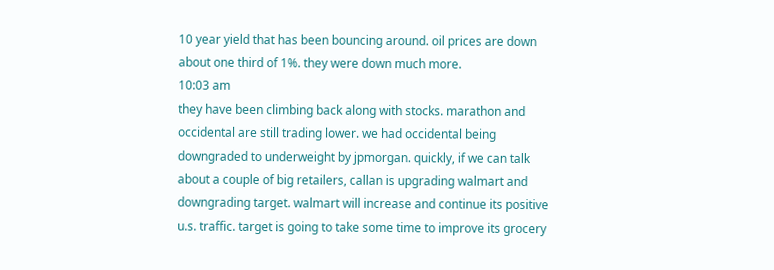10 year yield that has been bouncing around. oil prices are down about one third of 1%. they were down much more.
10:03 am
they have been climbing back along with stocks. marathon and occidental are still trading lower. we had occidental being downgraded to underweight by jpmorgan. quickly, if we can talk about a couple of big retailers, callan is upgrading walmart and downgrading target. walmart will increase and continue its positive u.s. traffic. target is going to take some time to improve its grocery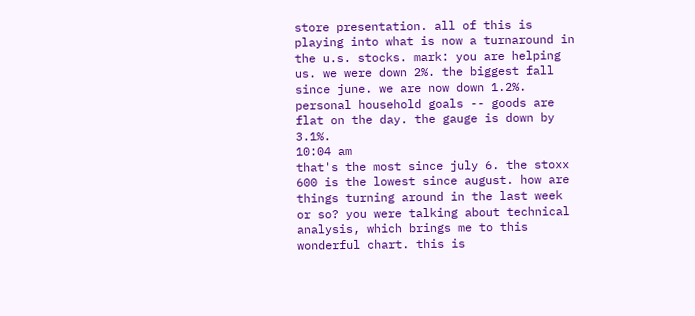store presentation. all of this is playing into what is now a turnaround in the u.s. stocks. mark: you are helping us. we were down 2%. the biggest fall since june. we are now down 1.2%. personal household goals -- goods are flat on the day. the gauge is down by 3.1%.
10:04 am
that's the most since july 6. the stoxx 600 is the lowest since august. how are things turning around in the last week or so? you were talking about technical analysis, which brings me to this wonderful chart. this is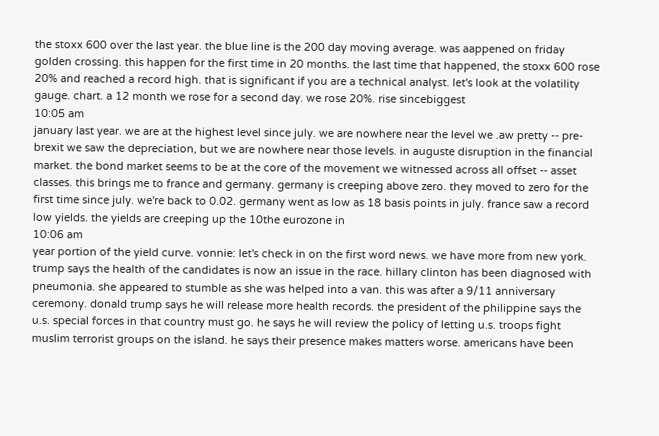the stoxx 600 over the last year. the blue line is the 200 day moving average. was aappened on friday golden crossing. this happen for the first time in 20 months. the last time that happened, the stoxx 600 rose 20% and reached a record high. that is significant if you are a technical analyst. let's look at the volatility gauge. chart. a 12 month we rose for a second day. we rose 20%. rise sincebiggest
10:05 am
january last year. we are at the highest level since july. we are nowhere near the level we .aw pretty -- pre-brexit we saw the depreciation, but we are nowhere near those levels. in auguste disruption in the financial market. the bond market seems to be at the core of the movement we witnessed across all offset -- asset classes. this brings me to france and germany. germany is creeping above zero. they moved to zero for the first time since july. we're back to 0.02. germany went as low as 18 basis points in july. france saw a record low yields. the yields are creeping up the 10the eurozone in
10:06 am
year portion of the yield curve. vonnie: let's check in on the first word news. we have more from new york. trump says the health of the candidates is now an issue in the race. hillary clinton has been diagnosed with pneumonia. she appeared to stumble as she was helped into a van. this was after a 9/11 anniversary ceremony. donald trump says he will release more health records. the president of the philippine says the u.s. special forces in that country must go. he says he will review the policy of letting u.s. troops fight muslim terrorist groups on the island. he says their presence makes matters worse. americans have been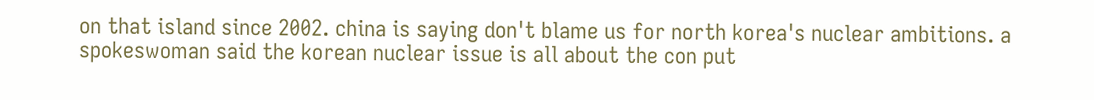on that island since 2002. china is saying don't blame us for north korea's nuclear ambitions. a spokeswoman said the korean nuclear issue is all about the con put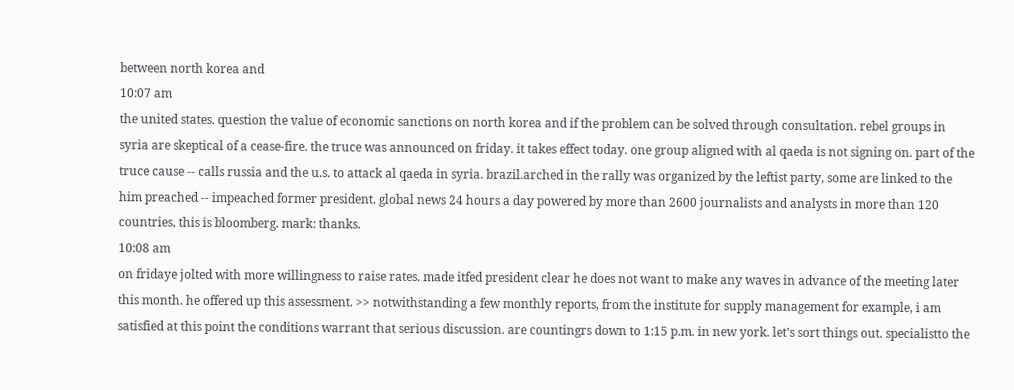between north korea and
10:07 am
the united states. question the value of economic sanctions on north korea and if the problem can be solved through consultation. rebel groups in syria are skeptical of a cease-fire. the truce was announced on friday. it takes effect today. one group aligned with al qaeda is not signing on. part of the truce cause -- calls russia and the u.s. to attack al qaeda in syria. brazil.arched in the rally was organized by the leftist party, some are linked to the him preached -- impeached former president. global news 24 hours a day powered by more than 2600 journalists and analysts in more than 120 countries, this is bloomberg. mark: thanks.
10:08 am
on fridaye jolted with more willingness to raise rates. made itfed president clear he does not want to make any waves in advance of the meeting later this month. he offered up this assessment. >> notwithstanding a few monthly reports, from the institute for supply management for example, i am satisfied at this point the conditions warrant that serious discussion. are countingrs down to 1:15 p.m. in new york. let's sort things out. specialistto the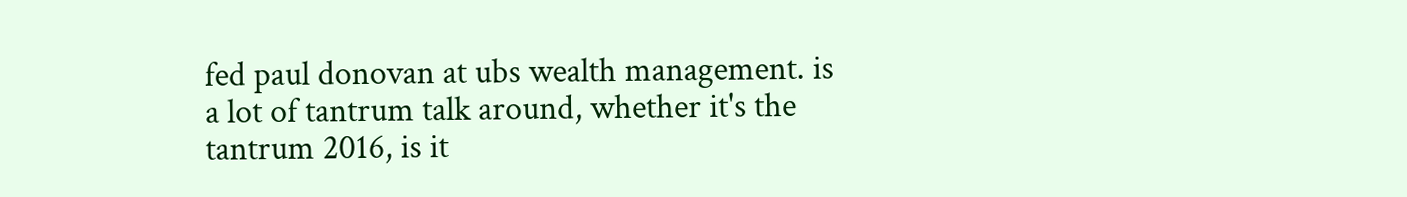fed paul donovan at ubs wealth management. is a lot of tantrum talk around, whether it's the tantrum 2016, is it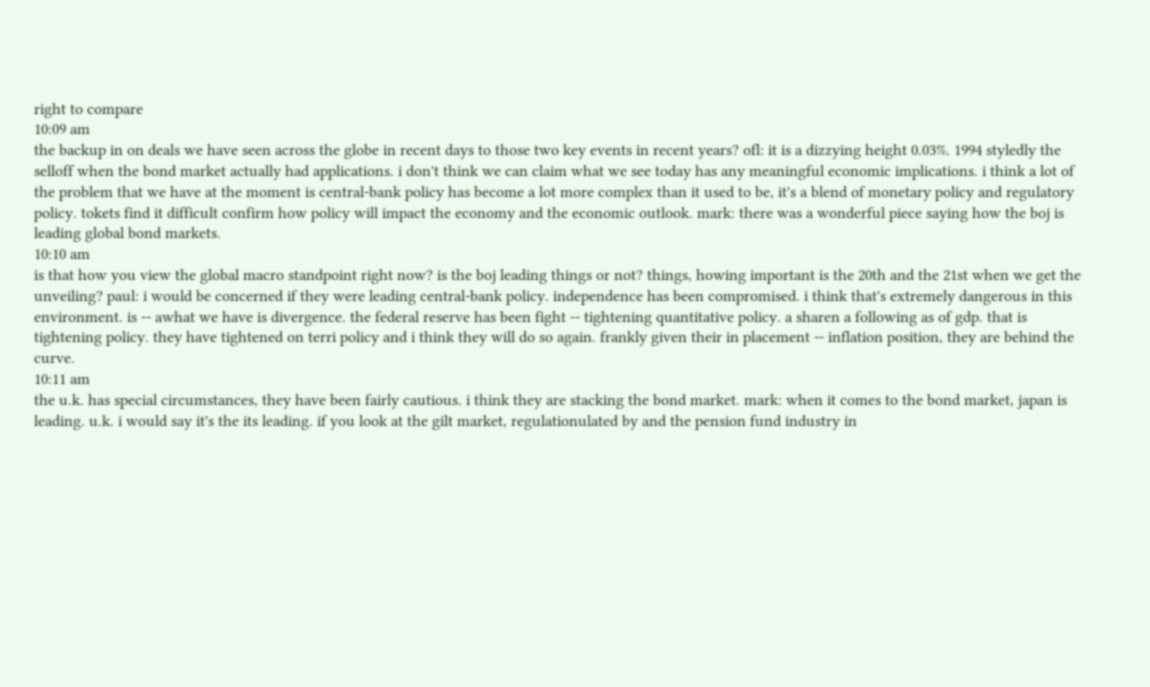right to compare
10:09 am
the backup in on deals we have seen across the globe in recent days to those two key events in recent years? ofl: it is a dizzying height 0.03%. 1994 styledly the selloff when the bond market actually had applications. i don't think we can claim what we see today has any meaningful economic implications. i think a lot of the problem that we have at the moment is central-bank policy has become a lot more complex than it used to be, it's a blend of monetary policy and regulatory policy. tokets find it difficult confirm how policy will impact the economy and the economic outlook. mark: there was a wonderful piece saying how the boj is leading global bond markets.
10:10 am
is that how you view the global macro standpoint right now? is the boj leading things or not? things, howing important is the 20th and the 21st when we get the unveiling? paul: i would be concerned if they were leading central-bank policy. independence has been compromised. i think that's extremely dangerous in this environment. is -- awhat we have is divergence. the federal reserve has been fight -- tightening quantitative policy. a sharen a following as of gdp. that is tightening policy. they have tightened on terri policy and i think they will do so again. frankly given their in placement -- inflation position, they are behind the curve.
10:11 am
the u.k. has special circumstances, they have been fairly cautious. i think they are stacking the bond market. mark: when it comes to the bond market, japan is leading. u.k. i would say it's the its leading. if you look at the gilt market, regulationulated by and the pension fund industry in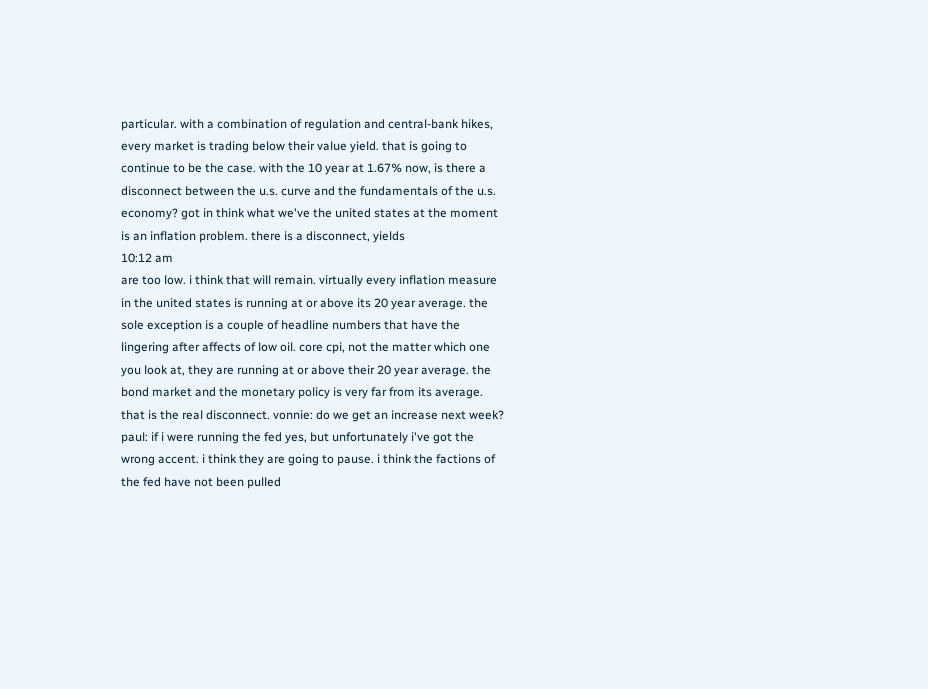particular. with a combination of regulation and central-bank hikes, every market is trading below their value yield. that is going to continue to be the case. with the 10 year at 1.67% now, is there a disconnect between the u.s. curve and the fundamentals of the u.s. economy? got in think what we've the united states at the moment is an inflation problem. there is a disconnect, yields
10:12 am
are too low. i think that will remain. virtually every inflation measure in the united states is running at or above its 20 year average. the sole exception is a couple of headline numbers that have the lingering after affects of low oil. core cpi, not the matter which one you look at, they are running at or above their 20 year average. the bond market and the monetary policy is very far from its average. that is the real disconnect. vonnie: do we get an increase next week? paul: if i were running the fed yes, but unfortunately i've got the wrong accent. i think they are going to pause. i think the factions of the fed have not been pulled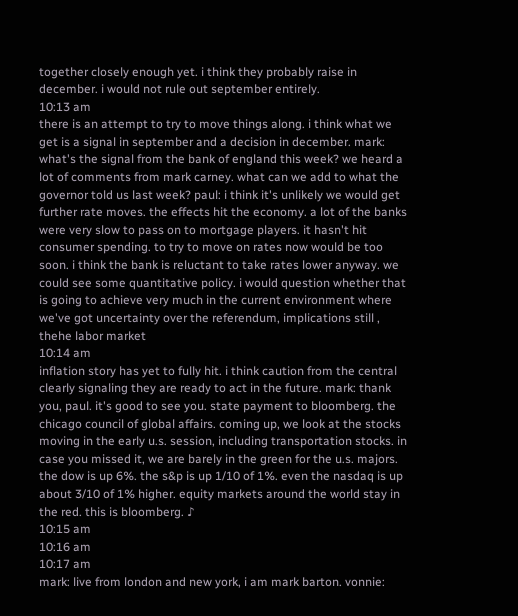together closely enough yet. i think they probably raise in december. i would not rule out september entirely.
10:13 am
there is an attempt to try to move things along. i think what we get is a signal in september and a decision in december. mark: what's the signal from the bank of england this week? we heard a lot of comments from mark carney. what can we add to what the governor told us last week? paul: i think it's unlikely we would get further rate moves. the effects hit the economy. a lot of the banks were very slow to pass on to mortgage players. it hasn't hit consumer spending. to try to move on rates now would be too soon. i think the bank is reluctant to take rates lower anyway. we could see some quantitative policy. i would question whether that is going to achieve very much in the current environment where we've got uncertainty over the referendum, implications still , thehe labor market
10:14 am
inflation story has yet to fully hit. i think caution from the central clearly signaling they are ready to act in the future. mark: thank you, paul. it's good to see you. state payment to bloomberg. the chicago council of global affairs. coming up, we look at the stocks moving in the early u.s. session, including transportation stocks. in case you missed it, we are barely in the green for the u.s. majors. the dow is up 6%. the s&p is up 1/10 of 1%. even the nasdaq is up about 3/10 of 1% higher. equity markets around the world stay in the red. this is bloomberg. ♪
10:15 am
10:16 am
10:17 am
mark: live from london and new york, i am mark barton. vonnie: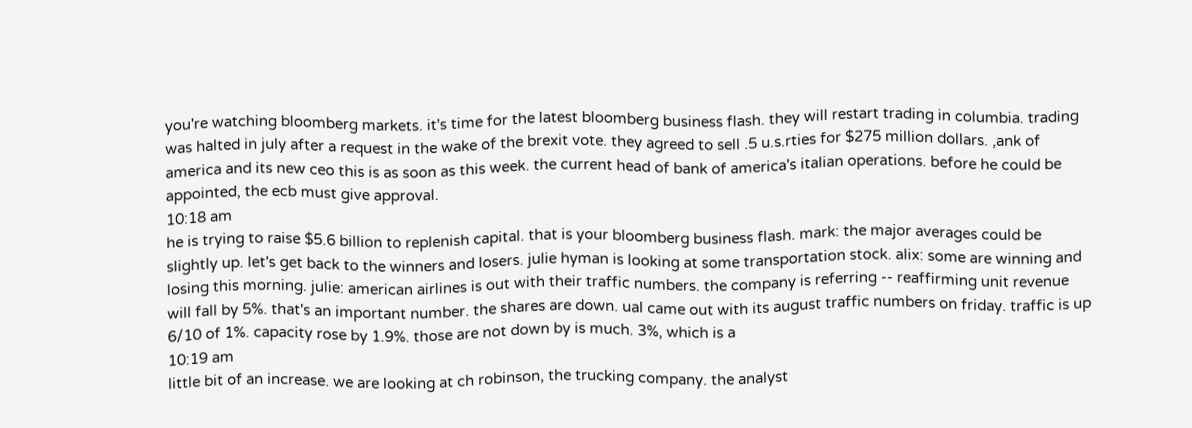you're watching bloomberg markets. it's time for the latest bloomberg business flash. they will restart trading in columbia. trading was halted in july after a request in the wake of the brexit vote. they agreed to sell .5 u.s.rties for $275 million dollars. ,ank of america and its new ceo this is as soon as this week. the current head of bank of america's italian operations. before he could be appointed, the ecb must give approval.
10:18 am
he is trying to raise $5.6 billion to replenish capital. that is your bloomberg business flash. mark: the major averages could be slightly up. let's get back to the winners and losers. julie hyman is looking at some transportation stock. alix: some are winning and losing this morning. julie: american airlines is out with their traffic numbers. the company is referring -- reaffirming unit revenue will fall by 5%. that's an important number. the shares are down. ual came out with its august traffic numbers on friday. traffic is up 6/10 of 1%. capacity rose by 1.9%. those are not down by is much. 3%, which is a
10:19 am
little bit of an increase. we are looking at ch robinson, the trucking company. the analyst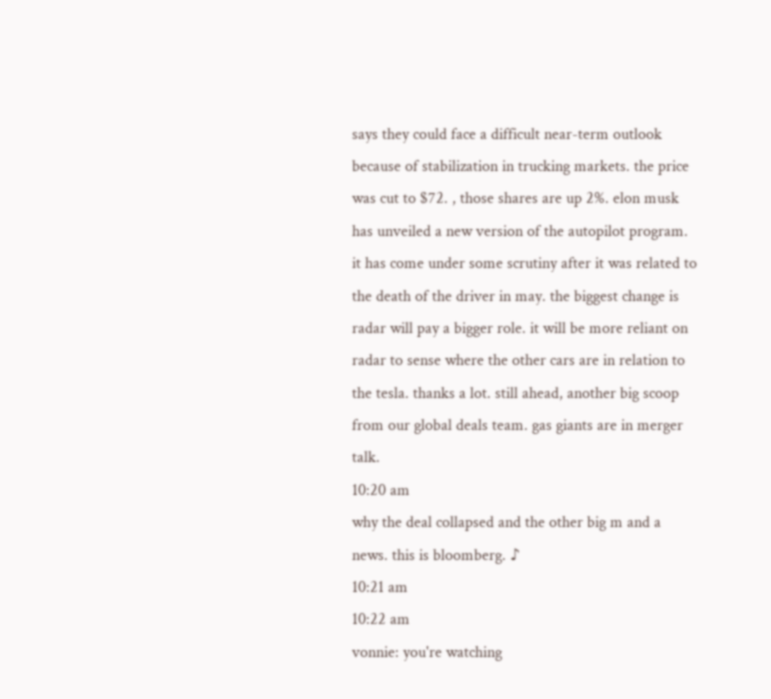says they could face a difficult near-term outlook because of stabilization in trucking markets. the price was cut to $72. , those shares are up 2%. elon musk has unveiled a new version of the autopilot program. it has come under some scrutiny after it was related to the death of the driver in may. the biggest change is radar will pay a bigger role. it will be more reliant on radar to sense where the other cars are in relation to the tesla. thanks a lot. still ahead, another big scoop from our global deals team. gas giants are in merger talk.
10:20 am
why the deal collapsed and the other big m and a news. this is bloomberg. ♪
10:21 am
10:22 am
vonnie: you're watching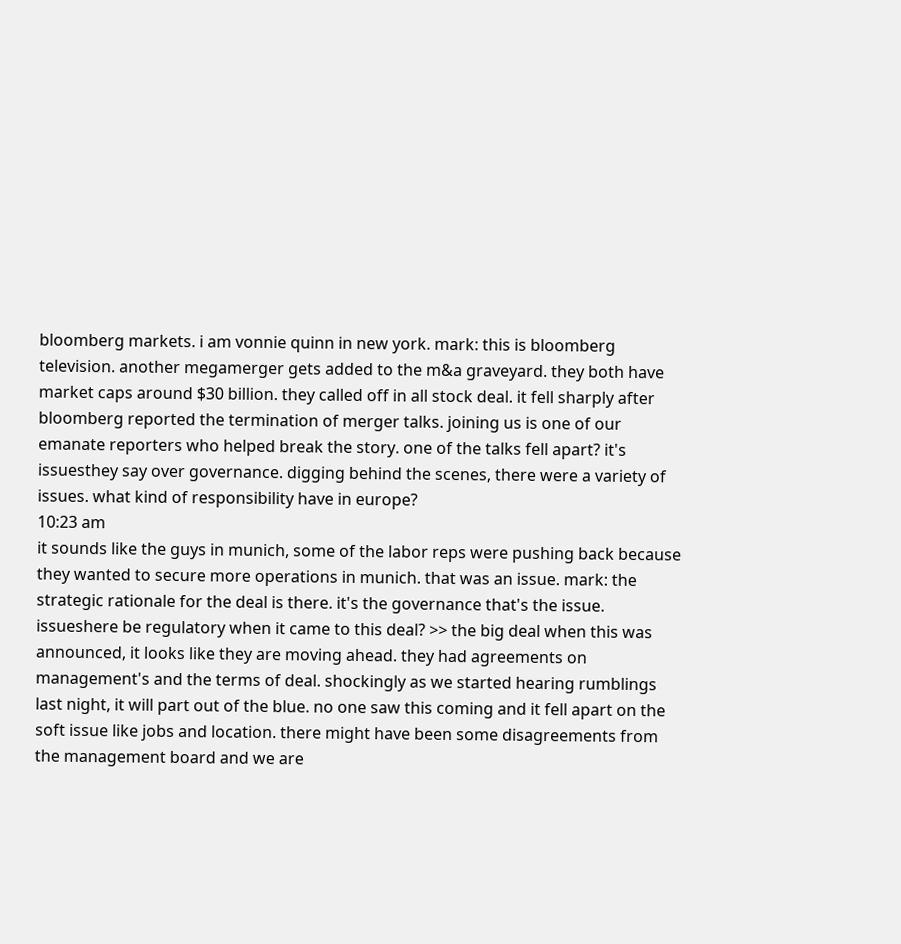bloomberg markets. i am vonnie quinn in new york. mark: this is bloomberg television. another megamerger gets added to the m&a graveyard. they both have market caps around $30 billion. they called off in all stock deal. it fell sharply after bloomberg reported the termination of merger talks. joining us is one of our emanate reporters who helped break the story. one of the talks fell apart? it's issuesthey say over governance. digging behind the scenes, there were a variety of issues. what kind of responsibility have in europe?
10:23 am
it sounds like the guys in munich, some of the labor reps were pushing back because they wanted to secure more operations in munich. that was an issue. mark: the strategic rationale for the deal is there. it's the governance that's the issue. issueshere be regulatory when it came to this deal? >> the big deal when this was announced, it looks like they are moving ahead. they had agreements on management's and the terms of deal. shockingly as we started hearing rumblings last night, it will part out of the blue. no one saw this coming and it fell apart on the soft issue like jobs and location. there might have been some disagreements from the management board and we are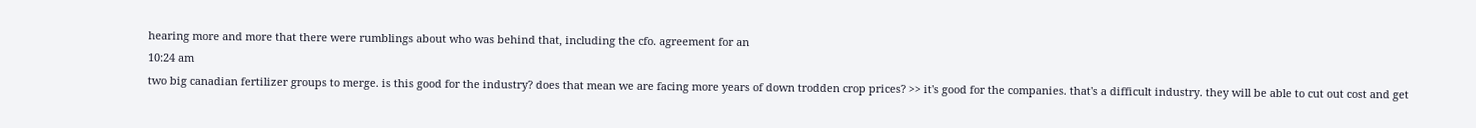hearing more and more that there were rumblings about who was behind that, including the cfo. agreement for an
10:24 am
two big canadian fertilizer groups to merge. is this good for the industry? does that mean we are facing more years of down trodden crop prices? >> it's good for the companies. that's a difficult industry. they will be able to cut out cost and get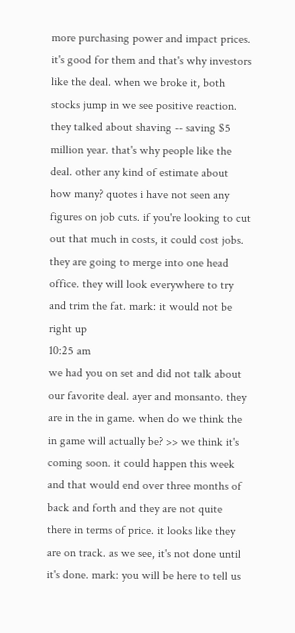more purchasing power and impact prices. it's good for them and that's why investors like the deal. when we broke it, both stocks jump in we see positive reaction. they talked about shaving -- saving $5 million year. that's why people like the deal. other any kind of estimate about how many? quotes i have not seen any figures on job cuts. if you're looking to cut out that much in costs, it could cost jobs. they are going to merge into one head office. they will look everywhere to try and trim the fat. mark: it would not be right up
10:25 am
we had you on set and did not talk about our favorite deal. ayer and monsanto. they are in the in game. when do we think the in game will actually be? >> we think it's coming soon. it could happen this week and that would end over three months of back and forth and they are not quite there in terms of price. it looks like they are on track. as we see, it's not done until it's done. mark: you will be here to tell us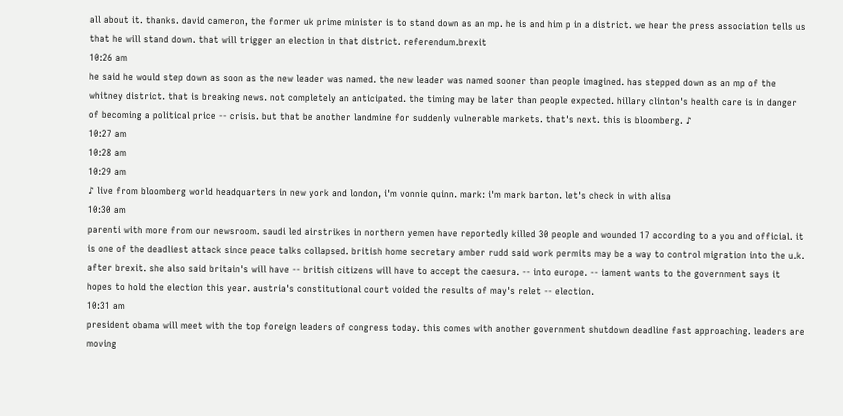all about it. thanks. david cameron, the former uk prime minister is to stand down as an mp. he is and him p in a district. we hear the press association tells us that he will stand down. that will trigger an election in that district. referendum.brexit
10:26 am
he said he would step down as soon as the new leader was named. the new leader was named sooner than people imagined. has stepped down as an mp of the whitney district. that is breaking news. not completely an anticipated. the timing may be later than people expected. hillary clinton's health care is in danger of becoming a political price -- crisis. but that be another landmine for suddenly vulnerable markets. that's next. this is bloomberg. ♪
10:27 am
10:28 am
10:29 am
♪ live from bloomberg world headquarters in new york and london, i'm vonnie quinn. mark: i'm mark barton. let's check in with alisa
10:30 am
parenti with more from our newsroom. saudi led airstrikes in northern yemen have reportedly killed 30 people and wounded 17 according to a you and official. it is one of the deadliest attack since peace talks collapsed. british home secretary amber rudd said work permits may be a way to control migration into the u.k. after brexit. she also said britain's will have -- british citizens will have to accept the caesura. -- into europe. -- iament wants to the government says it hopes to hold the election this year. austria's constitutional court voided the results of may's relet -- election.
10:31 am
president obama will meet with the top foreign leaders of congress today. this comes with another government shutdown deadline fast approaching. leaders are moving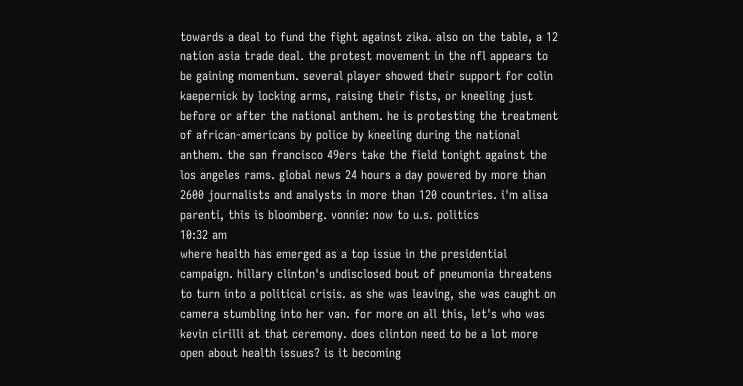towards a deal to fund the fight against zika. also on the table, a 12 nation asia trade deal. the protest movement in the nfl appears to be gaining momentum. several player showed their support for colin kaepernick by locking arms, raising their fists, or kneeling just before or after the national anthem. he is protesting the treatment of african-americans by police by kneeling during the national anthem. the san francisco 49ers take the field tonight against the los angeles rams. global news 24 hours a day powered by more than 2600 journalists and analysts in more than 120 countries. i'm alisa parenti, this is bloomberg. vonnie: now to u.s. politics
10:32 am
where health has emerged as a top issue in the presidential campaign. hillary clinton's undisclosed bout of pneumonia threatens to turn into a political crisis. as she was leaving, she was caught on camera stumbling into her van. for more on all this, let's who was kevin cirilli at that ceremony. does clinton need to be a lot more open about health issues? is it becoming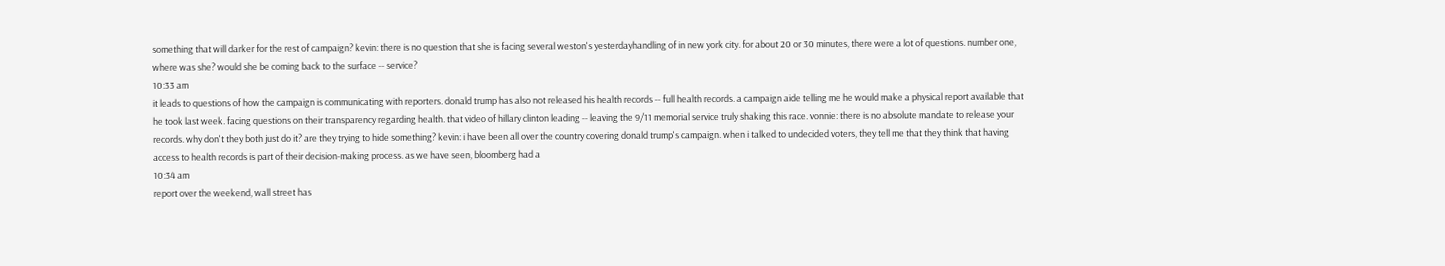something that will darker for the rest of campaign? kevin: there is no question that she is facing several weston's yesterdayhandling of in new york city. for about 20 or 30 minutes, there were a lot of questions. number one, where was she? would she be coming back to the surface -- service?
10:33 am
it leads to questions of how the campaign is communicating with reporters. donald trump has also not released his health records -- full health records. a campaign aide telling me he would make a physical report available that he took last week. facing questions on their transparency regarding health. that video of hillary clinton leading -- leaving the 9/11 memorial service truly shaking this race. vonnie: there is no absolute mandate to release your records. why don't they both just do it? are they trying to hide something? kevin: i have been all over the country covering donald trump's campaign. when i talked to undecided voters, they tell me that they think that having access to health records is part of their decision-making process. as we have seen, bloomberg had a
10:34 am
report over the weekend, wall street has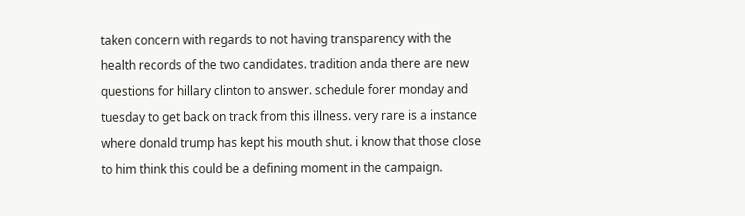taken concern with regards to not having transparency with the health records of the two candidates. tradition anda there are new questions for hillary clinton to answer. schedule forer monday and tuesday to get back on track from this illness. very rare is a instance where donald trump has kept his mouth shut. i know that those close to him think this could be a defining moment in the campaign.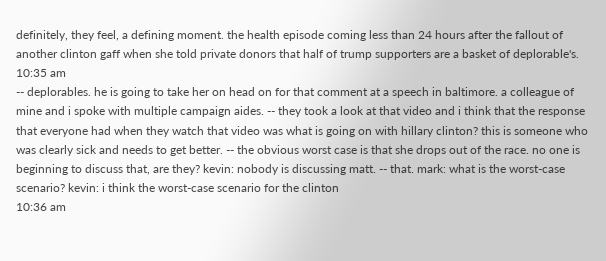definitely, they feel, a defining moment. the health episode coming less than 24 hours after the fallout of another clinton gaff when she told private donors that half of trump supporters are a basket of deplorable's.
10:35 am
-- deplorables. he is going to take her on head on for that comment at a speech in baltimore. a colleague of mine and i spoke with multiple campaign aides. -- they took a look at that video and i think that the response that everyone had when they watch that video was what is going on with hillary clinton? this is someone who was clearly sick and needs to get better. -- the obvious worst case is that she drops out of the race. no one is beginning to discuss that, are they? kevin: nobody is discussing matt. -- that. mark: what is the worst-case scenario? kevin: i think the worst-case scenario for the clinton
10:36 am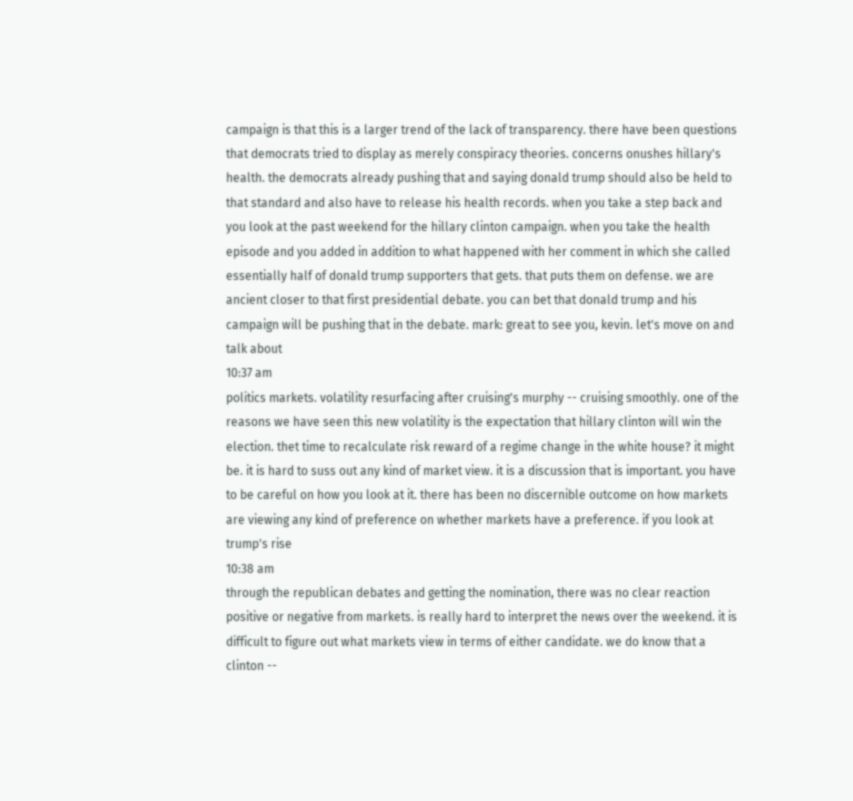campaign is that this is a larger trend of the lack of transparency. there have been questions that democrats tried to display as merely conspiracy theories. concerns onushes hillary's health. the democrats already pushing that and saying donald trump should also be held to that standard and also have to release his health records. when you take a step back and you look at the past weekend for the hillary clinton campaign. when you take the health episode and you added in addition to what happened with her comment in which she called essentially half of donald trump supporters that gets. that puts them on defense. we are ancient closer to that first presidential debate. you can bet that donald trump and his campaign will be pushing that in the debate. mark: great to see you, kevin. let's move on and talk about
10:37 am
politics markets. volatility resurfacing after cruising's murphy -- cruising smoothly. one of the reasons we have seen this new volatility is the expectation that hillary clinton will win the election. thet time to recalculate risk reward of a regime change in the white house? it might be. it is hard to suss out any kind of market view. it is a discussion that is important. you have to be careful on how you look at it. there has been no discernible outcome on how markets are viewing any kind of preference on whether markets have a preference. if you look at trump's rise
10:38 am
through the republican debates and getting the nomination, there was no clear reaction positive or negative from markets. is really hard to interpret the news over the weekend. it is difficult to figure out what markets view in terms of either candidate. we do know that a clinton --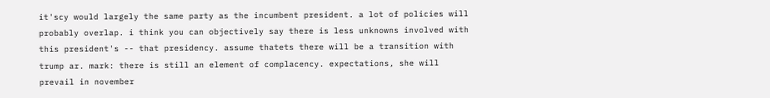it'scy would largely the same party as the incumbent president. a lot of policies will probably overlap. i think you can objectively say there is less unknowns involved with this president's -- that presidency. assume thatets there will be a transition with trump ar. mark: there is still an element of complacency. expectations, she will prevail in november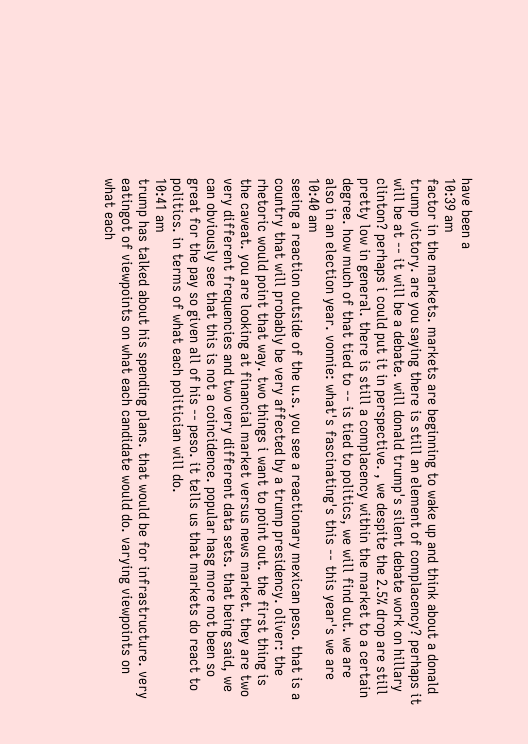have been a
10:39 am
factor in the markets. markets are beginning to wake up and think about a donald trump victory. are you saying there is still an element of complacency? perhaps it will be at -- it will be a debate. will donald trump's silent debate work on hillary clinton? perhaps i could put it in perspective. , we despite the 2.5% drop are still pretty low in general. there is still a complacency within the market to a certain degree. how much of that tied to -- is tied to politics, we will find out. we are also in an election year. vonnie: what's fascinating's this -- this year's we are
10:40 am
seeing a reaction outside of the u.s. you see a reactionary mexican peso. that is a country that will probably be very affected by a trump presidency. oliver: the rhetoric would point that way. two things i want to point out. the first thing is the caveat. you are looking at financial market versus news market. they are two very different frequencies and two very different data sets. that being said, we can obviously see that this is not a coincidence. popular hasg more not been so great for the pay so given all of his -- peso. it tells us that markets do react to politics. in terms of what each politician will do.
10:41 am
trump has talked about his spending plans. that would be for infrastructure. very eatingot of viewpoints on what each candidate would do. varying viewpoints on what each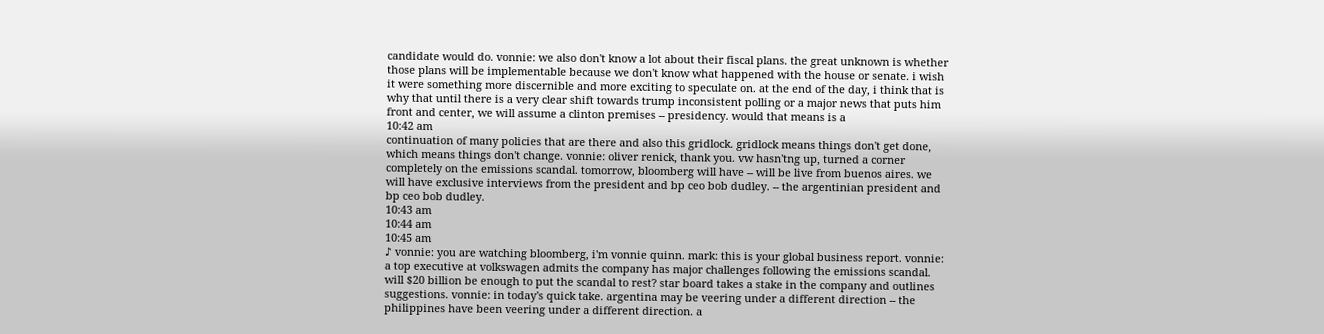candidate would do. vonnie: we also don't know a lot about their fiscal plans. the great unknown is whether those plans will be implementable because we don't know what happened with the house or senate. i wish it were something more discernible and more exciting to speculate on. at the end of the day, i think that is why that until there is a very clear shift towards trump inconsistent polling or a major news that puts him front and center, we will assume a clinton premises -- presidency. would that means is a
10:42 am
continuation of many policies that are there and also this gridlock. gridlock means things don't get done, which means things don't change. vonnie: oliver renick, thank you. vw hasn'tng up, turned a corner completely on the emissions scandal. tomorrow, bloomberg will have -- will be live from buenos aires. we will have exclusive interviews from the president and bp ceo bob dudley. -- the argentinian president and bp ceo bob dudley.
10:43 am
10:44 am
10:45 am
♪ vonnie: you are watching bloomberg, i'm vonnie quinn. mark: this is your global business report. vonnie: a top executive at volkswagen admits the company has major challenges following the emissions scandal. will $20 billion be enough to put the scandal to rest? star board takes a stake in the company and outlines suggestions. vonnie: in today's quick take. argentina may be veering under a different direction -- the philippines have been veering under a different direction. a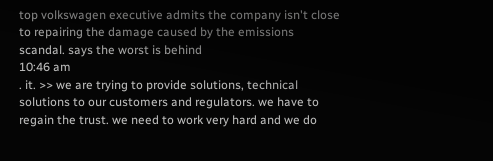top volkswagen executive admits the company isn't close to repairing the damage caused by the emissions scandal. says the worst is behind
10:46 am
. it. >> we are trying to provide solutions, technical solutions to our customers and regulators. we have to regain the trust. we need to work very hard and we do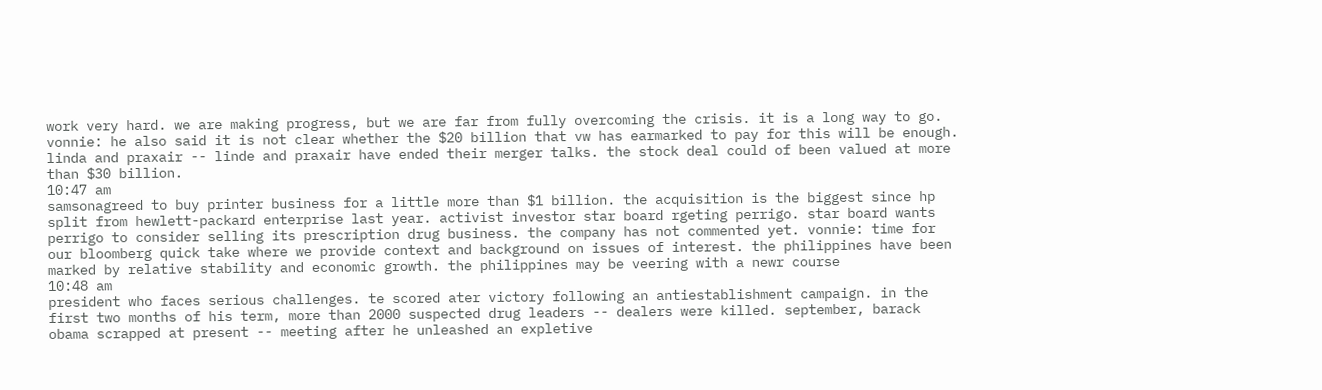work very hard. we are making progress, but we are far from fully overcoming the crisis. it is a long way to go. vonnie: he also said it is not clear whether the $20 billion that vw has earmarked to pay for this will be enough. linda and praxair -- linde and praxair have ended their merger talks. the stock deal could of been valued at more than $30 billion.
10:47 am
samsonagreed to buy printer business for a little more than $1 billion. the acquisition is the biggest since hp split from hewlett-packard enterprise last year. activist investor star board rgeting perrigo. star board wants perrigo to consider selling its prescription drug business. the company has not commented yet. vonnie: time for our bloomberg quick take where we provide context and background on issues of interest. the philippines have been marked by relative stability and economic growth. the philippines may be veering with a newr course
10:48 am
president who faces serious challenges. te scored ater victory following an antiestablishment campaign. in the first two months of his term, more than 2000 suspected drug leaders -- dealers were killed. september, barack obama scrapped at present -- meeting after he unleashed an expletive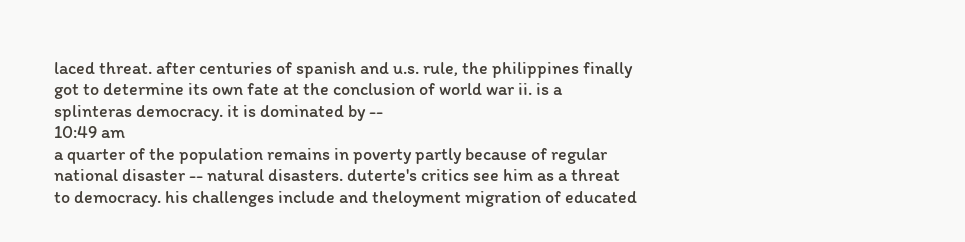laced threat. after centuries of spanish and u.s. rule, the philippines finally got to determine its own fate at the conclusion of world war ii. is a splinteras democracy. it is dominated by --
10:49 am
a quarter of the population remains in poverty partly because of regular national disaster -- natural disasters. duterte's critics see him as a threat to democracy. his challenges include and theloyment migration of educated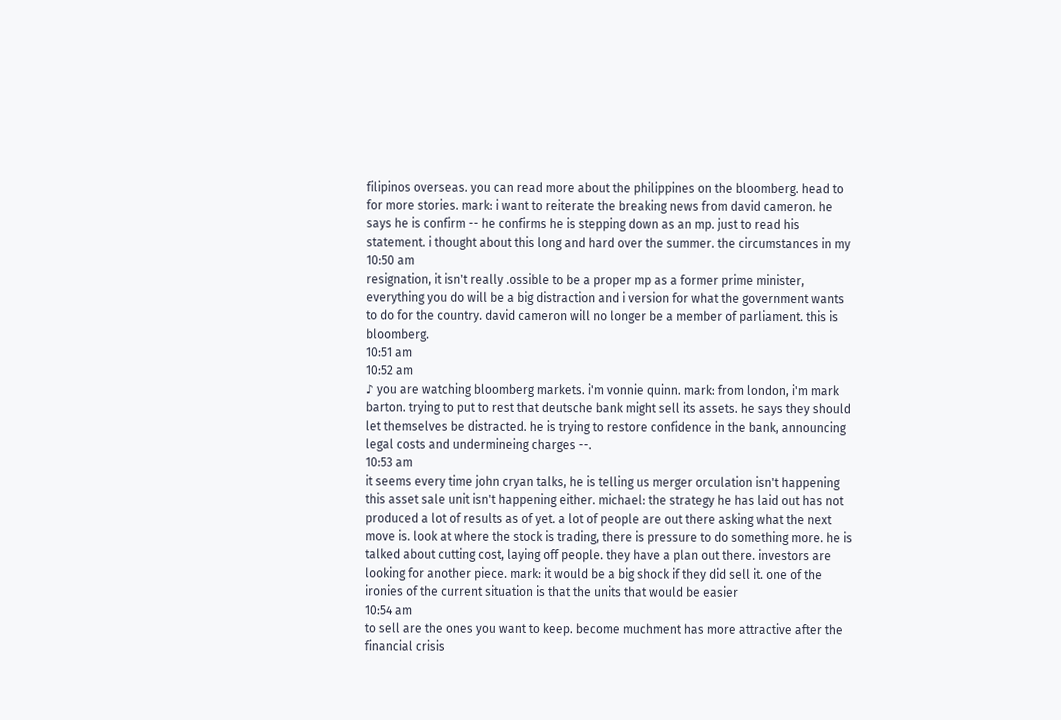filipinos overseas. you can read more about the philippines on the bloomberg. head to for more stories. mark: i want to reiterate the breaking news from david cameron. he says he is confirm -- he confirms he is stepping down as an mp. just to read his statement. i thought about this long and hard over the summer. the circumstances in my
10:50 am
resignation, it isn't really .ossible to be a proper mp as a former prime minister, everything you do will be a big distraction and i version for what the government wants to do for the country. david cameron will no longer be a member of parliament. this is bloomberg.
10:51 am
10:52 am
♪ you are watching bloomberg markets. i'm vonnie quinn. mark: from london, i'm mark barton. trying to put to rest that deutsche bank might sell its assets. he says they should let themselves be distracted. he is trying to restore confidence in the bank, announcing legal costs and undermineing charges --.
10:53 am
it seems every time john cryan talks, he is telling us merger orculation isn't happening this asset sale unit isn't happening either. michael: the strategy he has laid out has not produced a lot of results as of yet. a lot of people are out there asking what the next move is. look at where the stock is trading, there is pressure to do something more. he is talked about cutting cost, laying off people. they have a plan out there. investors are looking for another piece. mark: it would be a big shock if they did sell it. one of the ironies of the current situation is that the units that would be easier
10:54 am
to sell are the ones you want to keep. become muchment has more attractive after the financial crisis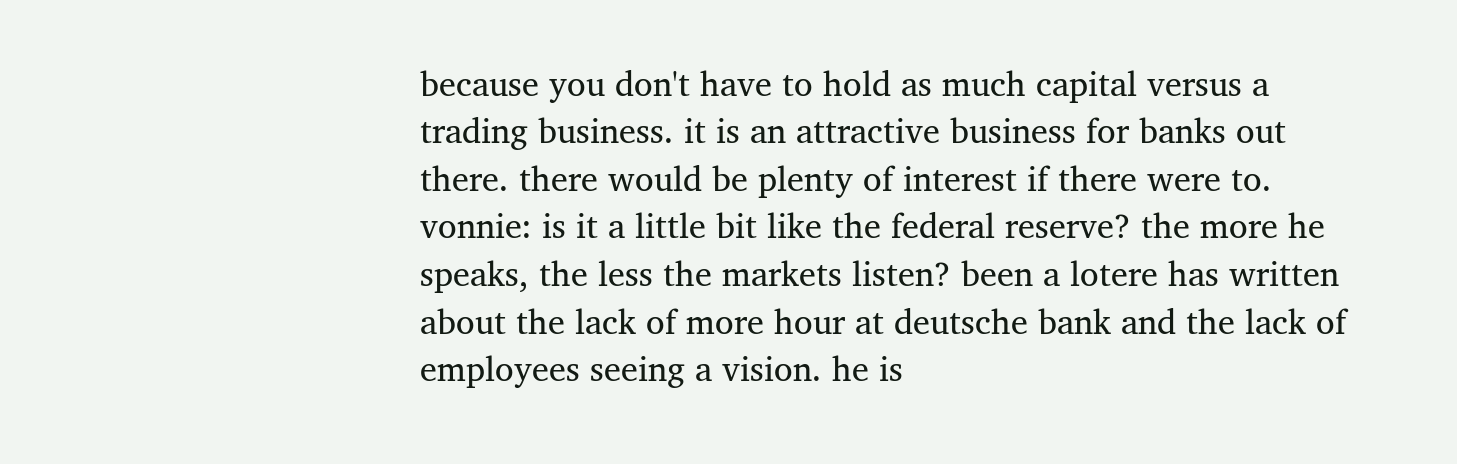because you don't have to hold as much capital versus a trading business. it is an attractive business for banks out there. there would be plenty of interest if there were to. vonnie: is it a little bit like the federal reserve? the more he speaks, the less the markets listen? been a lotere has written about the lack of more hour at deutsche bank and the lack of employees seeing a vision. he is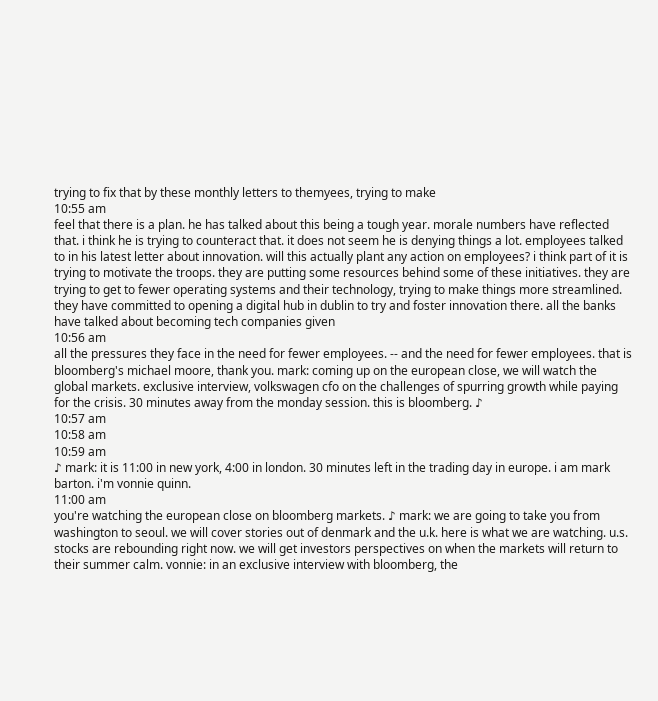trying to fix that by these monthly letters to themyees, trying to make
10:55 am
feel that there is a plan. he has talked about this being a tough year. morale numbers have reflected that. i think he is trying to counteract that. it does not seem he is denying things a lot. employees talked to in his latest letter about innovation. will this actually plant any action on employees? i think part of it is trying to motivate the troops. they are putting some resources behind some of these initiatives. they are trying to get to fewer operating systems and their technology, trying to make things more streamlined. they have committed to opening a digital hub in dublin to try and foster innovation there. all the banks have talked about becoming tech companies given
10:56 am
all the pressures they face in the need for fewer employees. -- and the need for fewer employees. that is bloomberg's michael moore, thank you. mark: coming up on the european close, we will watch the global markets. exclusive interview, volkswagen cfo on the challenges of spurring growth while paying for the crisis. 30 minutes away from the monday session. this is bloomberg. ♪
10:57 am
10:58 am
10:59 am
♪ mark: it is 11:00 in new york, 4:00 in london. 30 minutes left in the trading day in europe. i am mark barton. i'm vonnie quinn.
11:00 am
you're watching the european close on bloomberg markets. ♪ mark: we are going to take you from washington to seoul. we will cover stories out of denmark and the u.k. here is what we are watching. u.s. stocks are rebounding right now. we will get investors perspectives on when the markets will return to their summer calm. vonnie: in an exclusive interview with bloomberg, the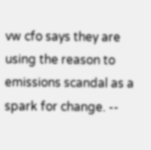vw cfo says they are using the reason to emissions scandal as a spark for change. --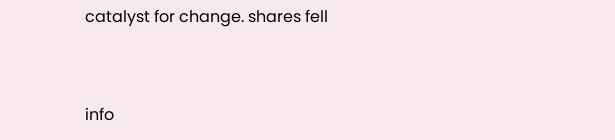catalyst for change. shares fell


info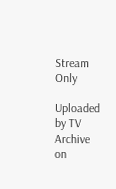Stream Only

Uploaded by TV Archive on